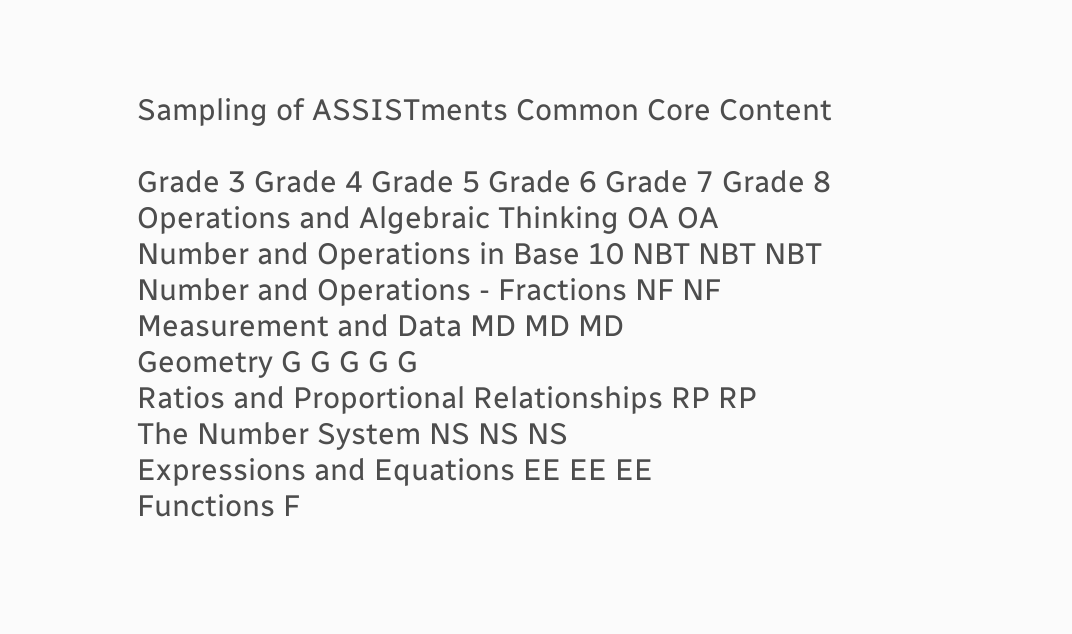Sampling of ASSISTments Common Core Content

Grade 3 Grade 4 Grade 5 Grade 6 Grade 7 Grade 8
Operations and Algebraic Thinking OA OA
Number and Operations in Base 10 NBT NBT NBT
Number and Operations - Fractions NF NF
Measurement and Data MD MD MD
Geometry G G G G G
Ratios and Proportional Relationships RP RP
The Number System NS NS NS
Expressions and Equations EE EE EE
Functions F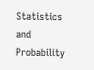Statistics and Probability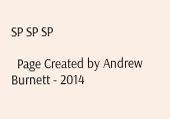SP SP SP

  Page Created by Andrew Burnett - 2014